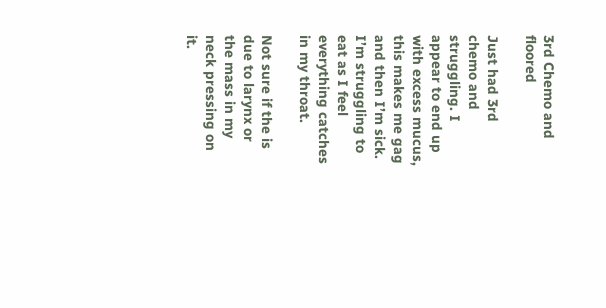3rd Chemo and floored

Just had 3rd chemo and struggling. I appear to end up with excess mucus, this makes me gag and then I’m sick. I’m struggling to eat as I feel everything catches in my throat.

Not sure if the is due to larynx or the mass in my neck pressing on it.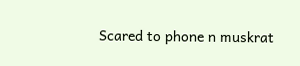Scared to phone n muskrat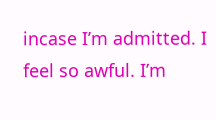incase I’m admitted. I feel so awful. I’m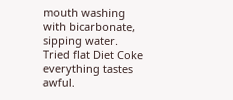mouth washing with bicarbonate, sipping water. Tried flat Diet Coke everything tastes awful.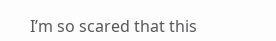I’m so scared that this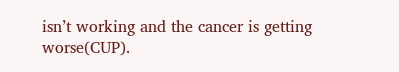isn’t working and the cancer is getting worse(CUP).